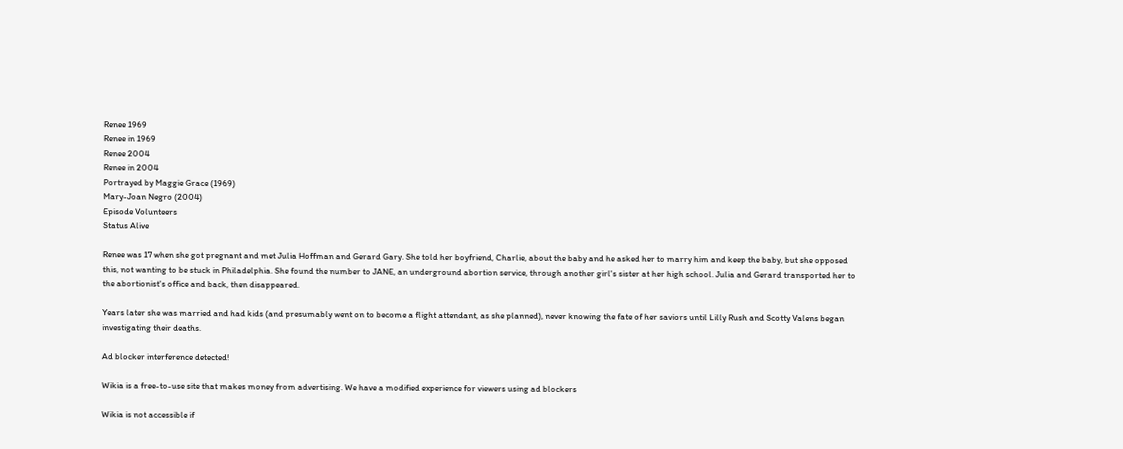Renee 1969
Renee in 1969
Renee 2004
Renee in 2004
Portrayed by Maggie Grace (1969)
Mary-Joan Negro (2004)
Episode Volunteers
Status Alive

Renee was 17 when she got pregnant and met Julia Hoffman and Gerard Gary. She told her boyfriend, Charlie, about the baby and he asked her to marry him and keep the baby, but she opposed this, not wanting to be stuck in Philadelphia. She found the number to JANE, an underground abortion service, through another girl's sister at her high school. Julia and Gerard transported her to the abortionist's office and back, then disappeared.

Years later she was married and had kids (and presumably went on to become a flight attendant, as she planned), never knowing the fate of her saviors until Lilly Rush and Scotty Valens began investigating their deaths.

Ad blocker interference detected!

Wikia is a free-to-use site that makes money from advertising. We have a modified experience for viewers using ad blockers

Wikia is not accessible if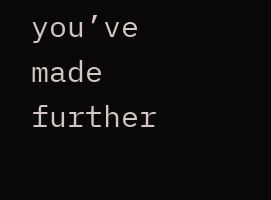you’ve made further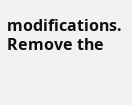modifications. Remove the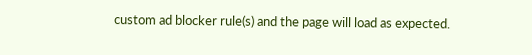custom ad blocker rule(s) and the page will load as expected.